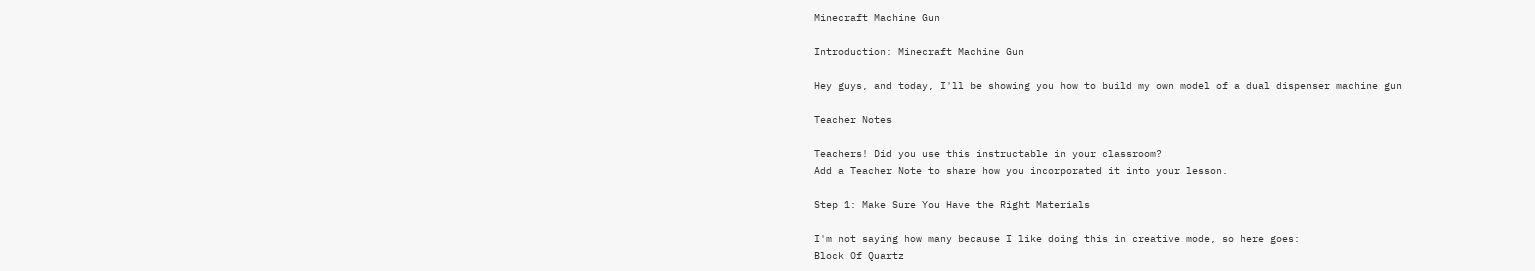Minecraft Machine Gun

Introduction: Minecraft Machine Gun

Hey guys, and today, I'll be showing you how to build my own model of a dual dispenser machine gun

Teacher Notes

Teachers! Did you use this instructable in your classroom?
Add a Teacher Note to share how you incorporated it into your lesson.

Step 1: Make Sure You Have the Right Materials

I'm not saying how many because I like doing this in creative mode, so here goes:
Block Of Quartz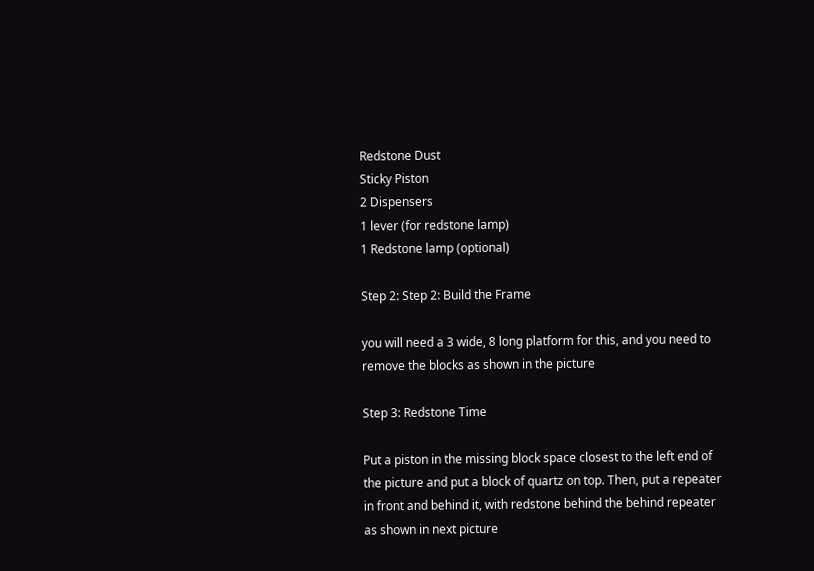Redstone Dust
Sticky Piston
2 Dispensers
1 lever (for redstone lamp)
1 Redstone lamp (optional)

Step 2: Step 2: Build the Frame

you will need a 3 wide, 8 long platform for this, and you need to remove the blocks as shown in the picture

Step 3: Redstone Time

Put a piston in the missing block space closest to the left end of the picture and put a block of quartz on top. Then, put a repeater in front and behind it, with redstone behind the behind repeater as shown in next picture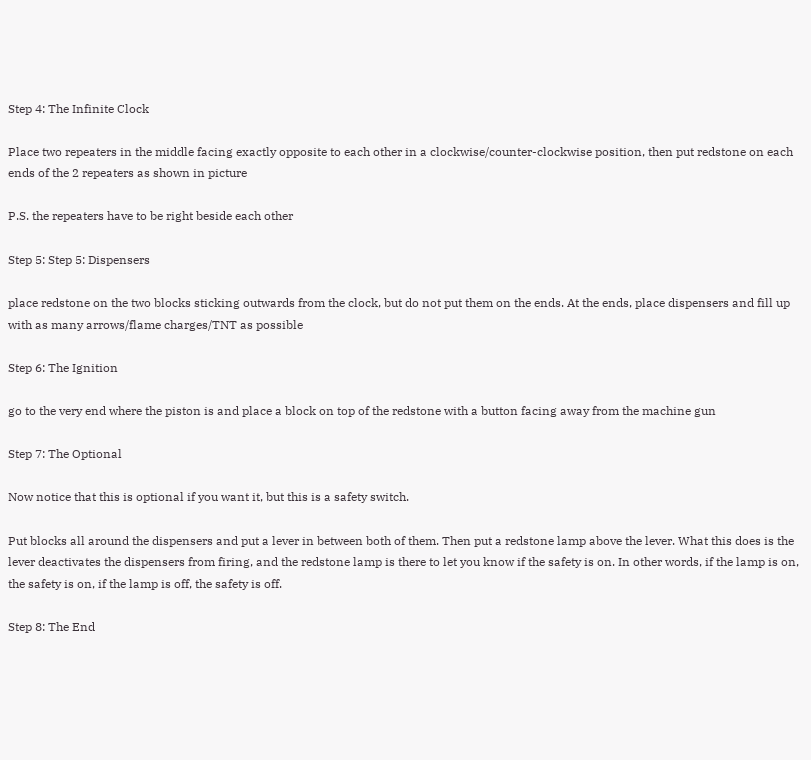Step 4: The Infinite Clock

Place two repeaters in the middle facing exactly opposite to each other in a clockwise/counter-clockwise position, then put redstone on each ends of the 2 repeaters as shown in picture

P.S. the repeaters have to be right beside each other

Step 5: Step 5: Dispensers

place redstone on the two blocks sticking outwards from the clock, but do not put them on the ends. At the ends, place dispensers and fill up with as many arrows/flame charges/TNT as possible

Step 6: The Ignition

go to the very end where the piston is and place a block on top of the redstone with a button facing away from the machine gun

Step 7: The Optional

Now notice that this is optional if you want it, but this is a safety switch.

Put blocks all around the dispensers and put a lever in between both of them. Then put a redstone lamp above the lever. What this does is the lever deactivates the dispensers from firing, and the redstone lamp is there to let you know if the safety is on. In other words, if the lamp is on, the safety is on, if the lamp is off, the safety is off.

Step 8: The End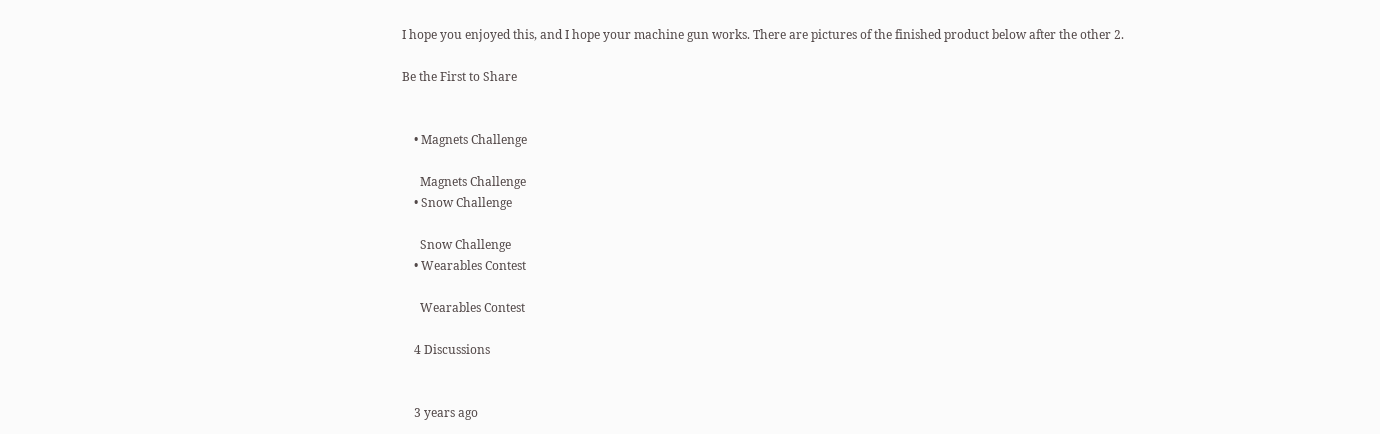I hope you enjoyed this, and I hope your machine gun works. There are pictures of the finished product below after the other 2.

Be the First to Share


    • Magnets Challenge

      Magnets Challenge
    • Snow Challenge

      Snow Challenge
    • Wearables Contest

      Wearables Contest

    4 Discussions


    3 years ago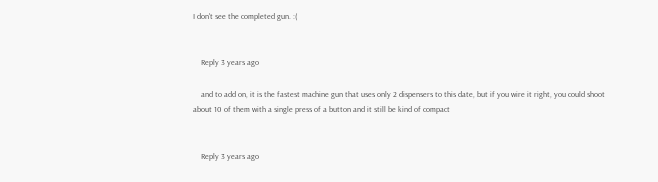I don't see the completed gun. :(


    Reply 3 years ago

    and to add on, it is the fastest machine gun that uses only 2 dispensers to this date, but if you wire it right, you could shoot about 10 of them with a single press of a button and it still be kind of compact


    Reply 3 years ago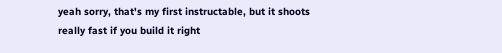yeah sorry, that's my first instructable, but it shoots really fast if you build it right